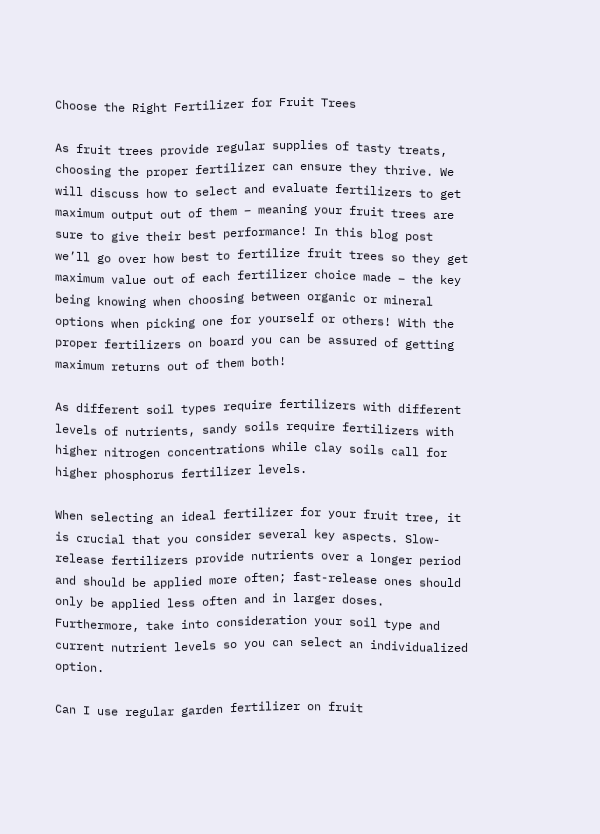Choose the Right Fertilizer for Fruit Trees

As fruit trees provide regular supplies of tasty treats, choosing the proper fertilizer can ensure they thrive. We will discuss how to select and evaluate fertilizers to get maximum output out of them – meaning your fruit trees are sure to give their best performance! In this blog post we’ll go over how best to fertilize fruit trees so they get maximum value out of each fertilizer choice made – the key being knowing when choosing between organic or mineral options when picking one for yourself or others! With the proper fertilizers on board you can be assured of getting maximum returns out of them both!

As different soil types require fertilizers with different levels of nutrients, sandy soils require fertilizers with higher nitrogen concentrations while clay soils call for higher phosphorus fertilizer levels.

When selecting an ideal fertilizer for your fruit tree, it is crucial that you consider several key aspects. Slow-release fertilizers provide nutrients over a longer period and should be applied more often; fast-release ones should only be applied less often and in larger doses. Furthermore, take into consideration your soil type and current nutrient levels so you can select an individualized option.

Can I use regular garden fertilizer on fruit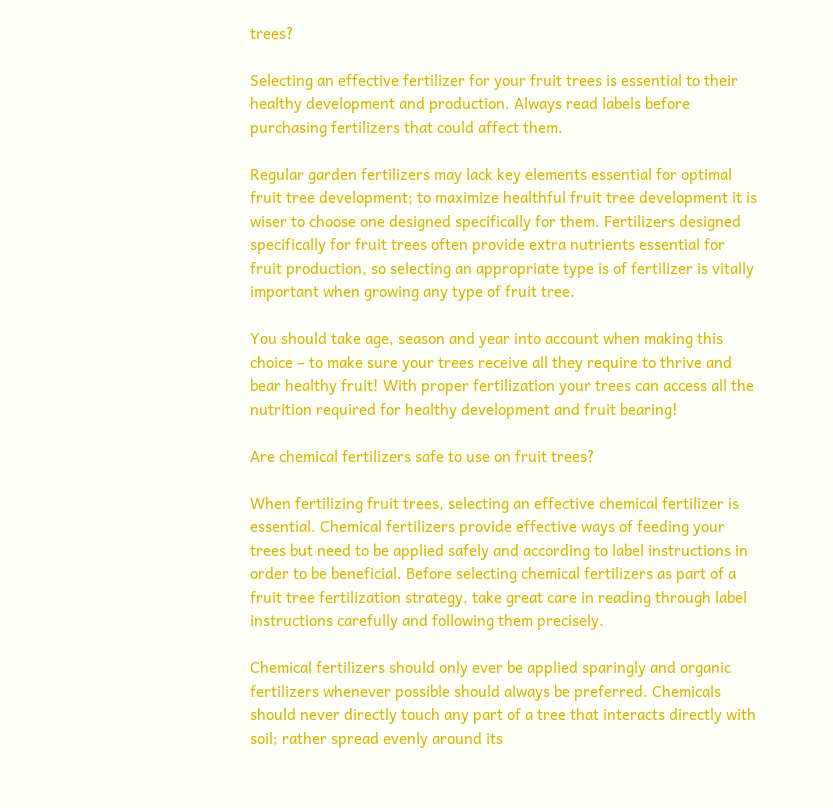trees?

Selecting an effective fertilizer for your fruit trees is essential to their healthy development and production. Always read labels before purchasing fertilizers that could affect them.

Regular garden fertilizers may lack key elements essential for optimal fruit tree development; to maximize healthful fruit tree development it is wiser to choose one designed specifically for them. Fertilizers designed specifically for fruit trees often provide extra nutrients essential for fruit production, so selecting an appropriate type is of fertilizer is vitally important when growing any type of fruit tree.

You should take age, season and year into account when making this choice – to make sure your trees receive all they require to thrive and bear healthy fruit! With proper fertilization your trees can access all the nutrition required for healthy development and fruit bearing!

Are chemical fertilizers safe to use on fruit trees?

When fertilizing fruit trees, selecting an effective chemical fertilizer is essential. Chemical fertilizers provide effective ways of feeding your trees but need to be applied safely and according to label instructions in order to be beneficial. Before selecting chemical fertilizers as part of a fruit tree fertilization strategy, take great care in reading through label instructions carefully and following them precisely.

Chemical fertilizers should only ever be applied sparingly and organic fertilizers whenever possible should always be preferred. Chemicals should never directly touch any part of a tree that interacts directly with soil; rather spread evenly around its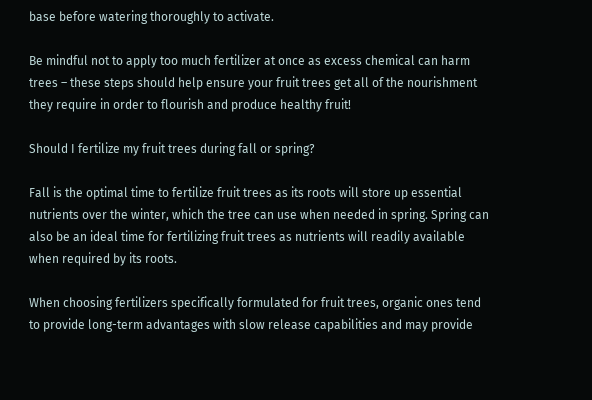base before watering thoroughly to activate.

Be mindful not to apply too much fertilizer at once as excess chemical can harm trees – these steps should help ensure your fruit trees get all of the nourishment they require in order to flourish and produce healthy fruit!

Should I fertilize my fruit trees during fall or spring?

Fall is the optimal time to fertilize fruit trees as its roots will store up essential nutrients over the winter, which the tree can use when needed in spring. Spring can also be an ideal time for fertilizing fruit trees as nutrients will readily available when required by its roots.

When choosing fertilizers specifically formulated for fruit trees, organic ones tend to provide long-term advantages with slow release capabilities and may provide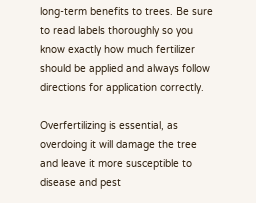long-term benefits to trees. Be sure to read labels thoroughly so you know exactly how much fertilizer should be applied and always follow directions for application correctly.

Overfertilizing is essential, as overdoing it will damage the tree and leave it more susceptible to disease and pest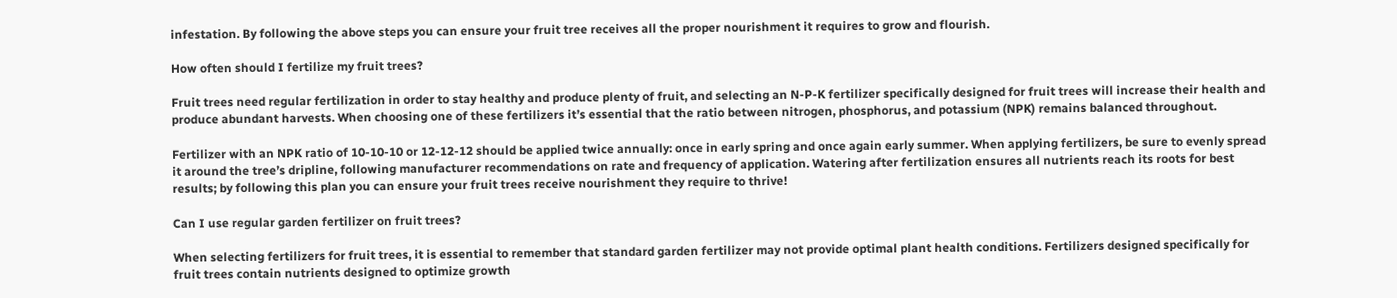infestation. By following the above steps you can ensure your fruit tree receives all the proper nourishment it requires to grow and flourish.

How often should I fertilize my fruit trees?

Fruit trees need regular fertilization in order to stay healthy and produce plenty of fruit, and selecting an N-P-K fertilizer specifically designed for fruit trees will increase their health and produce abundant harvests. When choosing one of these fertilizers it’s essential that the ratio between nitrogen, phosphorus, and potassium (NPK) remains balanced throughout.

Fertilizer with an NPK ratio of 10-10-10 or 12-12-12 should be applied twice annually: once in early spring and once again early summer. When applying fertilizers, be sure to evenly spread it around the tree’s dripline, following manufacturer recommendations on rate and frequency of application. Watering after fertilization ensures all nutrients reach its roots for best results; by following this plan you can ensure your fruit trees receive nourishment they require to thrive!

Can I use regular garden fertilizer on fruit trees?

When selecting fertilizers for fruit trees, it is essential to remember that standard garden fertilizer may not provide optimal plant health conditions. Fertilizers designed specifically for fruit trees contain nutrients designed to optimize growth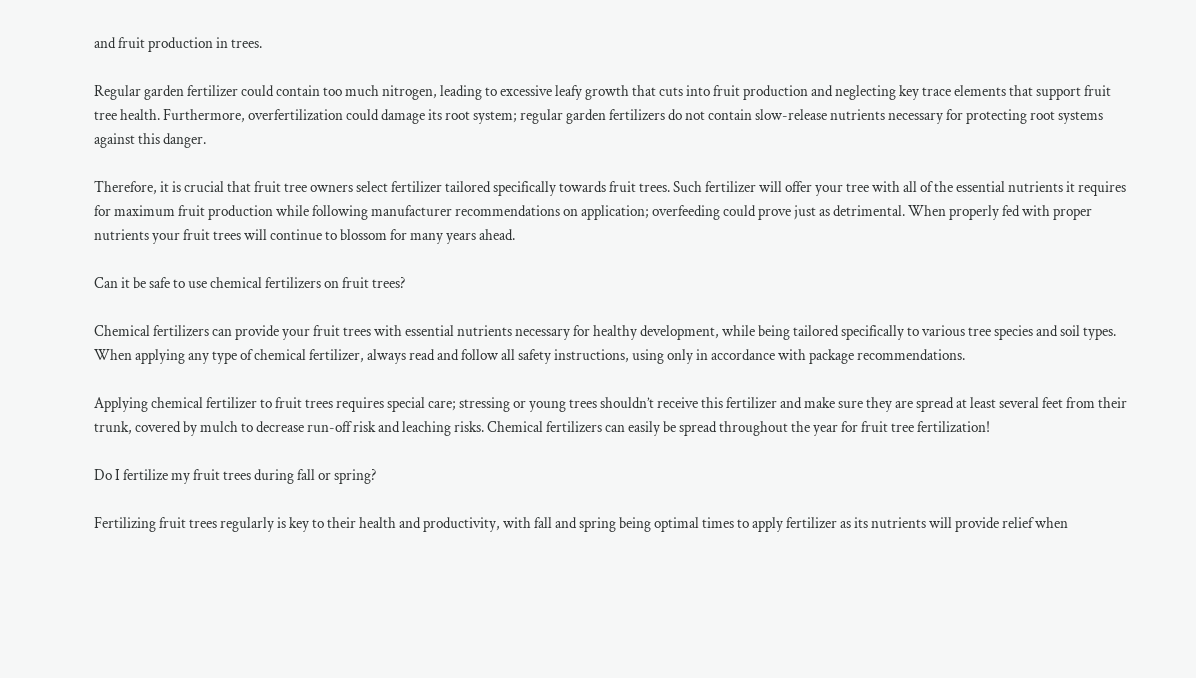and fruit production in trees.

Regular garden fertilizer could contain too much nitrogen, leading to excessive leafy growth that cuts into fruit production and neglecting key trace elements that support fruit tree health. Furthermore, overfertilization could damage its root system; regular garden fertilizers do not contain slow-release nutrients necessary for protecting root systems against this danger.

Therefore, it is crucial that fruit tree owners select fertilizer tailored specifically towards fruit trees. Such fertilizer will offer your tree with all of the essential nutrients it requires for maximum fruit production while following manufacturer recommendations on application; overfeeding could prove just as detrimental. When properly fed with proper nutrients your fruit trees will continue to blossom for many years ahead.

Can it be safe to use chemical fertilizers on fruit trees?

Chemical fertilizers can provide your fruit trees with essential nutrients necessary for healthy development, while being tailored specifically to various tree species and soil types. When applying any type of chemical fertilizer, always read and follow all safety instructions, using only in accordance with package recommendations.

Applying chemical fertilizer to fruit trees requires special care; stressing or young trees shouldn’t receive this fertilizer and make sure they are spread at least several feet from their trunk, covered by mulch to decrease run-off risk and leaching risks. Chemical fertilizers can easily be spread throughout the year for fruit tree fertilization!

Do I fertilize my fruit trees during fall or spring?

Fertilizing fruit trees regularly is key to their health and productivity, with fall and spring being optimal times to apply fertilizer as its nutrients will provide relief when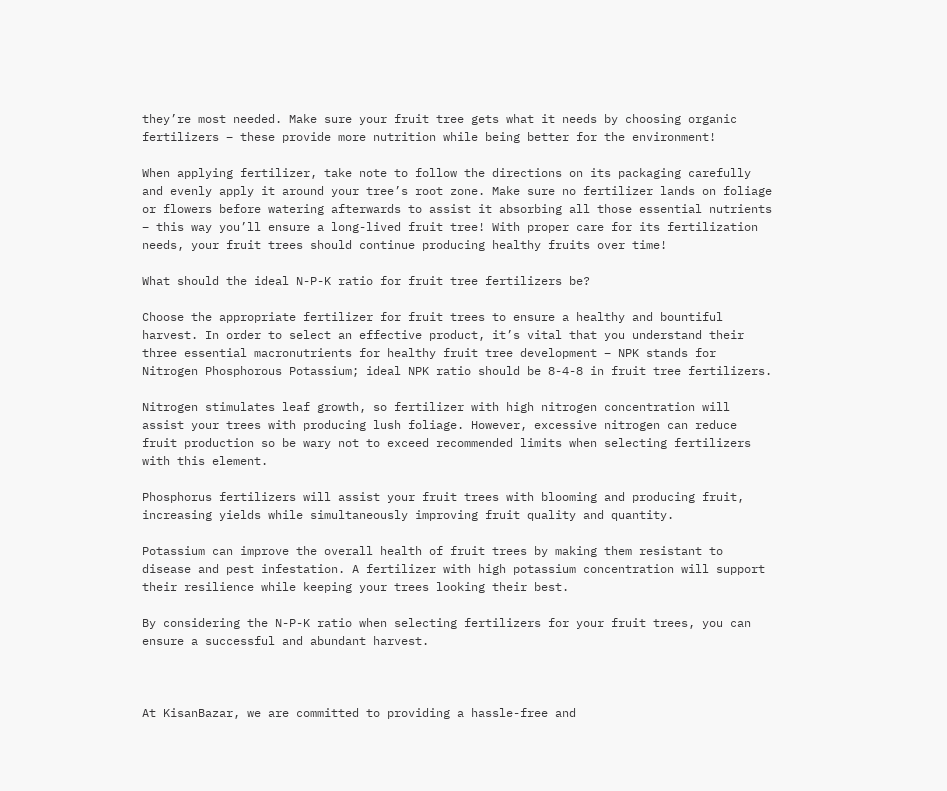they’re most needed. Make sure your fruit tree gets what it needs by choosing organic fertilizers – these provide more nutrition while being better for the environment!

When applying fertilizer, take note to follow the directions on its packaging carefully and evenly apply it around your tree’s root zone. Make sure no fertilizer lands on foliage or flowers before watering afterwards to assist it absorbing all those essential nutrients – this way you’ll ensure a long-lived fruit tree! With proper care for its fertilization needs, your fruit trees should continue producing healthy fruits over time!

What should the ideal N-P-K ratio for fruit tree fertilizers be?

Choose the appropriate fertilizer for fruit trees to ensure a healthy and bountiful harvest. In order to select an effective product, it’s vital that you understand their three essential macronutrients for healthy fruit tree development – NPK stands for Nitrogen Phosphorous Potassium; ideal NPK ratio should be 8-4-8 in fruit tree fertilizers.

Nitrogen stimulates leaf growth, so fertilizer with high nitrogen concentration will assist your trees with producing lush foliage. However, excessive nitrogen can reduce fruit production so be wary not to exceed recommended limits when selecting fertilizers with this element.

Phosphorus fertilizers will assist your fruit trees with blooming and producing fruit, increasing yields while simultaneously improving fruit quality and quantity.

Potassium can improve the overall health of fruit trees by making them resistant to disease and pest infestation. A fertilizer with high potassium concentration will support their resilience while keeping your trees looking their best.

By considering the N-P-K ratio when selecting fertilizers for your fruit trees, you can ensure a successful and abundant harvest.



At KisanBazar, we are committed to providing a hassle-free and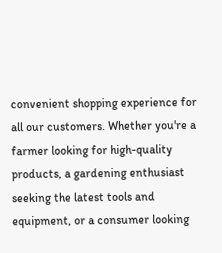convenient shopping experience for all our customers. Whether you're a farmer looking for high-quality products, a gardening enthusiast seeking the latest tools and equipment, or a consumer looking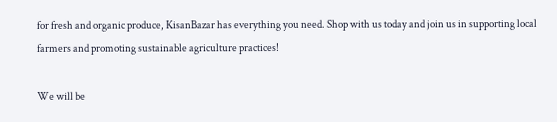for fresh and organic produce, KisanBazar has everything you need. Shop with us today and join us in supporting local farmers and promoting sustainable agriculture practices!

We will be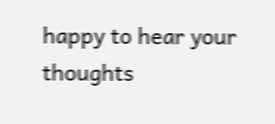happy to hear your thoughts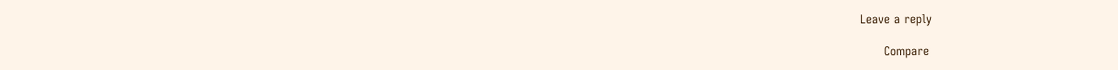Leave a reply

      Compare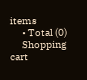items
      • Total (0)
      Shopping cart